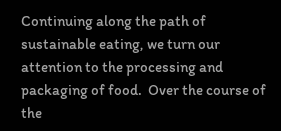Continuing along the path of sustainable eating, we turn our attention to the processing and packaging of food.  Over the course of the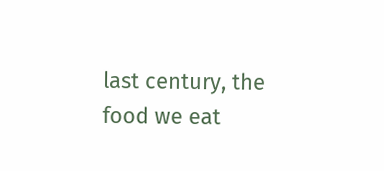last century, the food we eat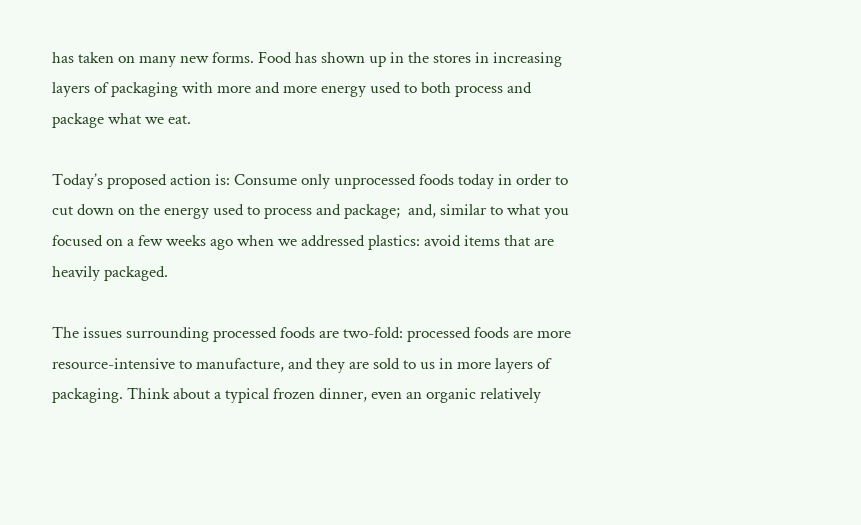has taken on many new forms. Food has shown up in the stores in increasing layers of packaging with more and more energy used to both process and package what we eat.

Today’s proposed action is: Consume only unprocessed foods today in order to cut down on the energy used to process and package;  and, similar to what you focused on a few weeks ago when we addressed plastics: avoid items that are heavily packaged.

The issues surrounding processed foods are two-fold: processed foods are more resource-intensive to manufacture, and they are sold to us in more layers of packaging. Think about a typical frozen dinner, even an organic relatively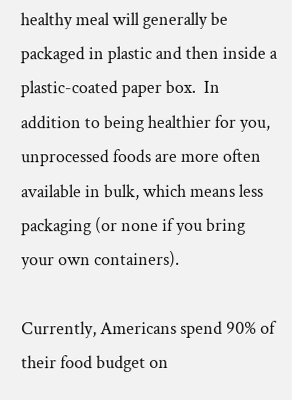healthy meal will generally be packaged in plastic and then inside a plastic-coated paper box.  In addition to being healthier for you, unprocessed foods are more often available in bulk, which means less packaging (or none if you bring your own containers).

Currently, Americans spend 90% of their food budget on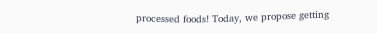processed foods! Today, we propose getting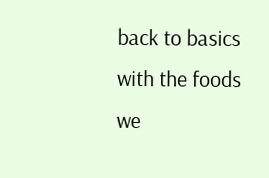back to basics with the foods we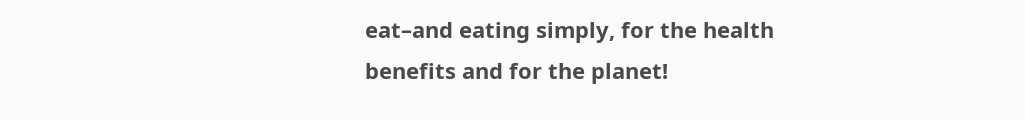eat–and eating simply, for the health benefits and for the planet!